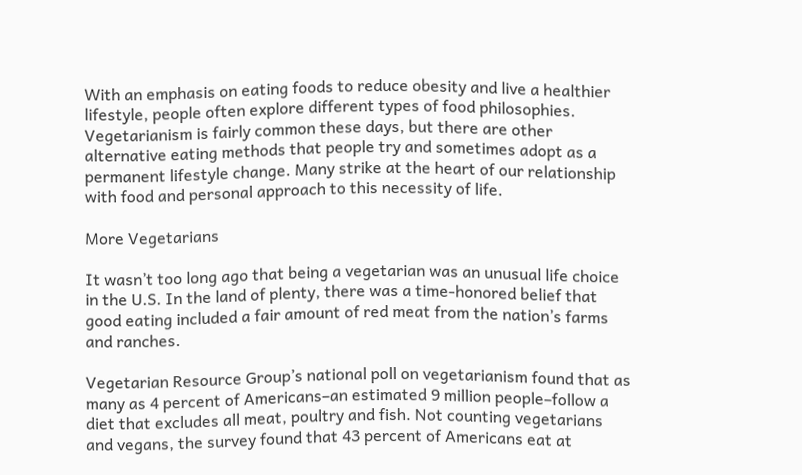With an emphasis on eating foods to reduce obesity and live a healthier lifestyle, people often explore different types of food philosophies. Vegetarianism is fairly common these days, but there are other alternative eating methods that people try and sometimes adopt as a permanent lifestyle change. Many strike at the heart of our relationship with food and personal approach to this necessity of life.

More Vegetarians

It wasn’t too long ago that being a vegetarian was an unusual life choice in the U.S. In the land of plenty, there was a time-honored belief that good eating included a fair amount of red meat from the nation’s farms and ranches.

Vegetarian Resource Group’s national poll on vegetarianism found that as many as 4 percent of Americans–an estimated 9 million people–follow a diet that excludes all meat, poultry and fish. Not counting vegetarians and vegans, the survey found that 43 percent of Americans eat at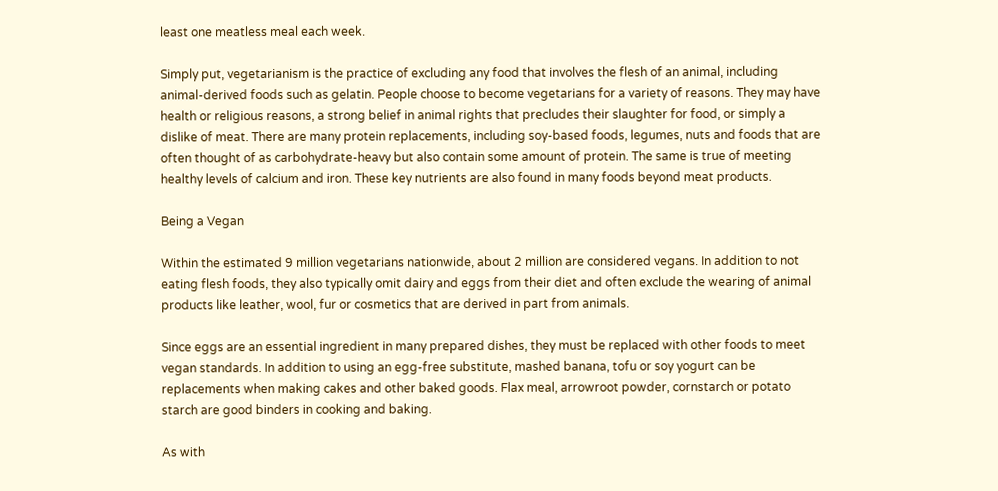least one meatless meal each week.

Simply put, vegetarianism is the practice of excluding any food that involves the flesh of an animal, including animal-derived foods such as gelatin. People choose to become vegetarians for a variety of reasons. They may have health or religious reasons, a strong belief in animal rights that precludes their slaughter for food, or simply a dislike of meat. There are many protein replacements, including soy-based foods, legumes, nuts and foods that are often thought of as carbohydrate-heavy but also contain some amount of protein. The same is true of meeting healthy levels of calcium and iron. These key nutrients are also found in many foods beyond meat products.

Being a Vegan

Within the estimated 9 million vegetarians nationwide, about 2 million are considered vegans. In addition to not eating flesh foods, they also typically omit dairy and eggs from their diet and often exclude the wearing of animal products like leather, wool, fur or cosmetics that are derived in part from animals.

Since eggs are an essential ingredient in many prepared dishes, they must be replaced with other foods to meet vegan standards. In addition to using an egg-free substitute, mashed banana, tofu or soy yogurt can be replacements when making cakes and other baked goods. Flax meal, arrowroot powder, cornstarch or potato starch are good binders in cooking and baking.

As with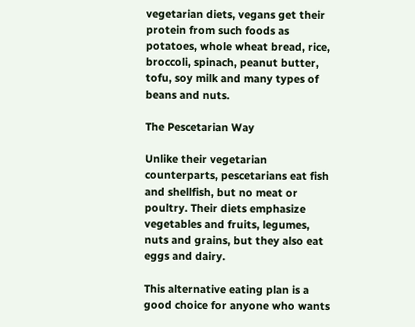vegetarian diets, vegans get their protein from such foods as potatoes, whole wheat bread, rice, broccoli, spinach, peanut butter, tofu, soy milk and many types of beans and nuts.

The Pescetarian Way

Unlike their vegetarian counterparts, pescetarians eat fish and shellfish, but no meat or poultry. Their diets emphasize vegetables and fruits, legumes, nuts and grains, but they also eat eggs and dairy.

This alternative eating plan is a good choice for anyone who wants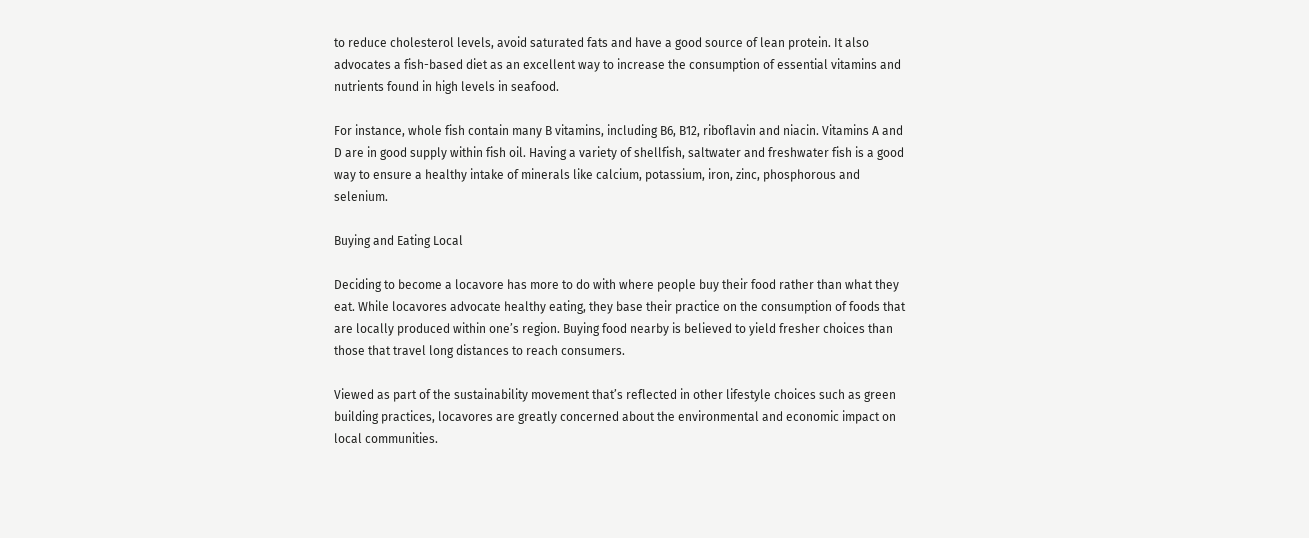to reduce cholesterol levels, avoid saturated fats and have a good source of lean protein. It also advocates a fish-based diet as an excellent way to increase the consumption of essential vitamins and nutrients found in high levels in seafood.

For instance, whole fish contain many B vitamins, including B6, B12, riboflavin and niacin. Vitamins A and D are in good supply within fish oil. Having a variety of shellfish, saltwater and freshwater fish is a good way to ensure a healthy intake of minerals like calcium, potassium, iron, zinc, phosphorous and selenium.

Buying and Eating Local

Deciding to become a locavore has more to do with where people buy their food rather than what they eat. While locavores advocate healthy eating, they base their practice on the consumption of foods that are locally produced within one’s region. Buying food nearby is believed to yield fresher choices than those that travel long distances to reach consumers.

Viewed as part of the sustainability movement that’s reflected in other lifestyle choices such as green building practices, locavores are greatly concerned about the environmental and economic impact on local communities.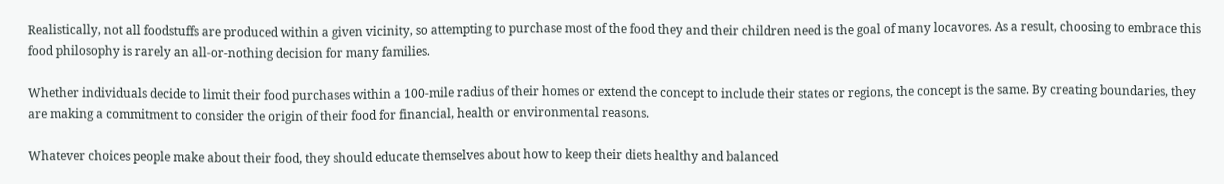Realistically, not all foodstuffs are produced within a given vicinity, so attempting to purchase most of the food they and their children need is the goal of many locavores. As a result, choosing to embrace this food philosophy is rarely an all-or-nothing decision for many families.

Whether individuals decide to limit their food purchases within a 100-mile radius of their homes or extend the concept to include their states or regions, the concept is the same. By creating boundaries, they are making a commitment to consider the origin of their food for financial, health or environmental reasons.

Whatever choices people make about their food, they should educate themselves about how to keep their diets healthy and balanced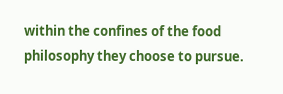within the confines of the food philosophy they choose to pursue.